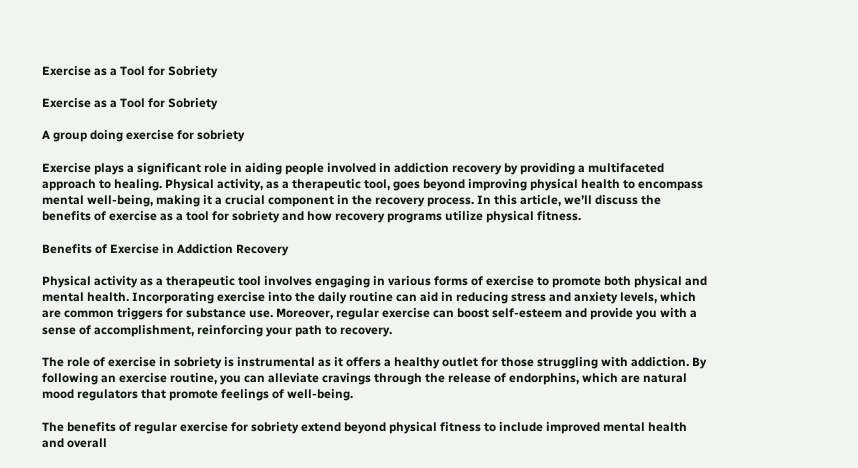Exercise as a Tool for Sobriety

Exercise as a Tool for Sobriety

A group doing exercise for sobriety

Exercise plays a significant role in aiding people involved in addiction recovery by providing a multifaceted approach to healing. Physical activity, as a therapeutic tool, goes beyond improving physical health to encompass mental well-being, making it a crucial component in the recovery process. In this article, we’ll discuss the benefits of exercise as a tool for sobriety and how recovery programs utilize physical fitness.

Benefits of Exercise in Addiction Recovery

Physical activity as a therapeutic tool involves engaging in various forms of exercise to promote both physical and mental health. Incorporating exercise into the daily routine can aid in reducing stress and anxiety levels, which are common triggers for substance use. Moreover, regular exercise can boost self-esteem and provide you with a sense of accomplishment, reinforcing your path to recovery.

The role of exercise in sobriety is instrumental as it offers a healthy outlet for those struggling with addiction. By following an exercise routine, you can alleviate cravings through the release of endorphins, which are natural mood regulators that promote feelings of well-being.

The benefits of regular exercise for sobriety extend beyond physical fitness to include improved mental health and overall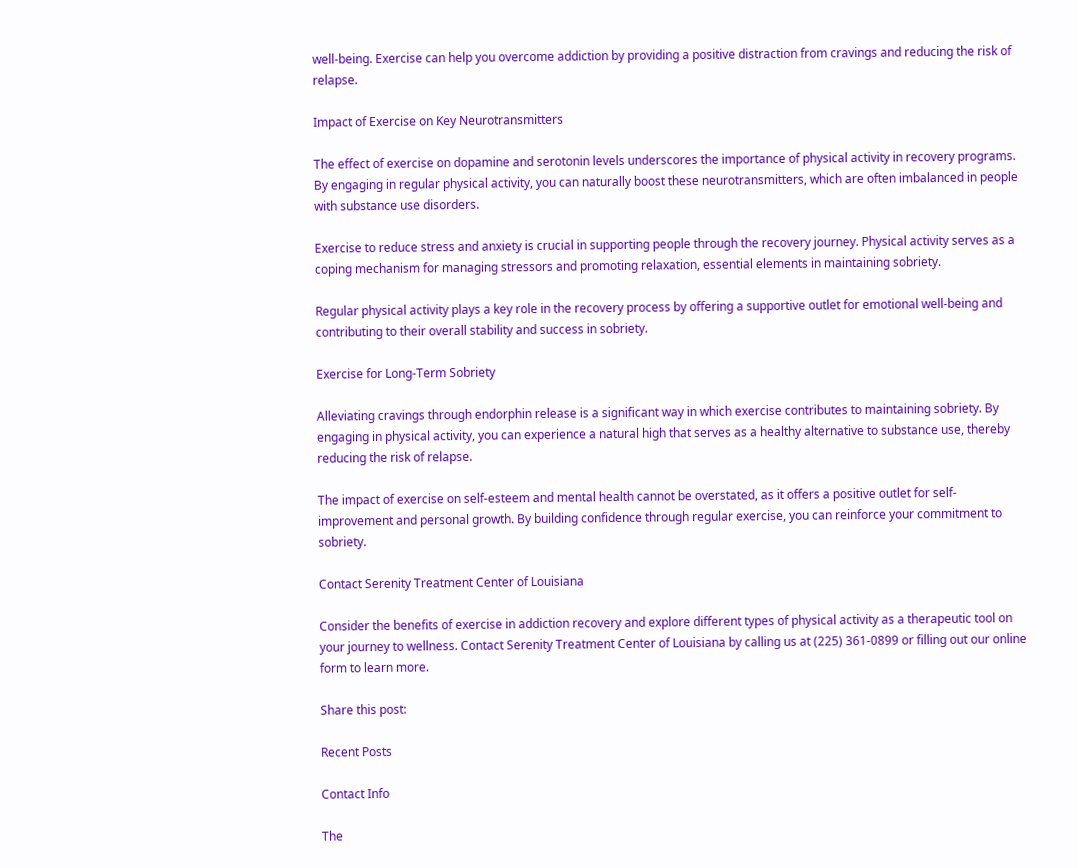well-being. Exercise can help you overcome addiction by providing a positive distraction from cravings and reducing the risk of relapse.

Impact of Exercise on Key Neurotransmitters

The effect of exercise on dopamine and serotonin levels underscores the importance of physical activity in recovery programs. By engaging in regular physical activity, you can naturally boost these neurotransmitters, which are often imbalanced in people with substance use disorders.

Exercise to reduce stress and anxiety is crucial in supporting people through the recovery journey. Physical activity serves as a coping mechanism for managing stressors and promoting relaxation, essential elements in maintaining sobriety.

Regular physical activity plays a key role in the recovery process by offering a supportive outlet for emotional well-being and contributing to their overall stability and success in sobriety.

Exercise for Long-Term Sobriety

Alleviating cravings through endorphin release is a significant way in which exercise contributes to maintaining sobriety. By engaging in physical activity, you can experience a natural high that serves as a healthy alternative to substance use, thereby reducing the risk of relapse.

The impact of exercise on self-esteem and mental health cannot be overstated, as it offers a positive outlet for self-improvement and personal growth. By building confidence through regular exercise, you can reinforce your commitment to sobriety.

Contact Serenity Treatment Center of Louisiana

Consider the benefits of exercise in addiction recovery and explore different types of physical activity as a therapeutic tool on your journey to wellness. Contact Serenity Treatment Center of Louisiana by calling us at (225) 361-0899 or filling out our online form to learn more.

Share this post:

Recent Posts

Contact Info

The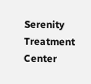Serenity Treatment Center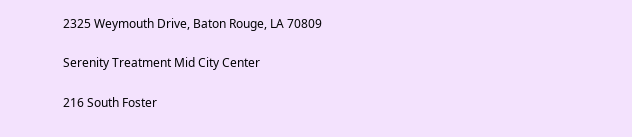2325 Weymouth Drive, Baton Rouge, LA 70809

Serenity Treatment Mid City Center

216 South Foster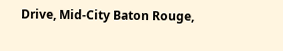Drive, Mid-City Baton Rouge,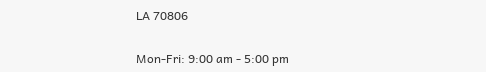LA 70806


Mon-Fri: 9:00 am - 5:00 pm